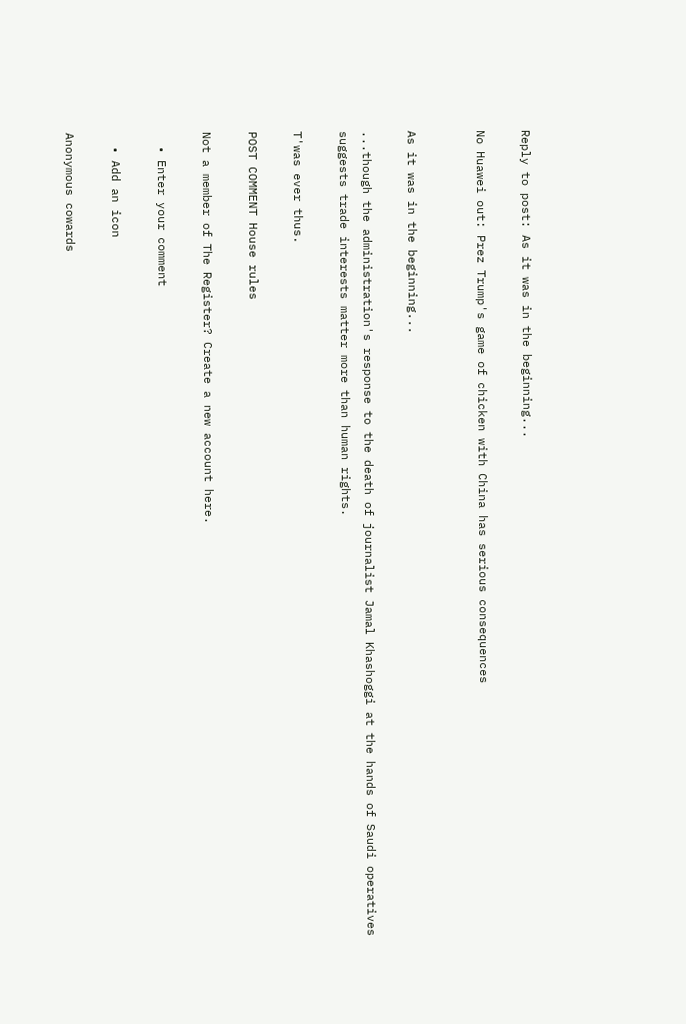Reply to post: As it was in the beginning...

No Huawei out: Prez Trump's game of chicken with China has serious consequences


As it was in the beginning...

...though the administration's response to the death of journalist Jamal Khashoggi at the hands of Saudi operatives suggests trade interests matter more than human rights.

T'was ever thus.

POST COMMENT House rules

Not a member of The Register? Create a new account here.

  • Enter your comment

  • Add an icon

Anonymous cowards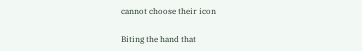cannot choose their icon

Biting the hand that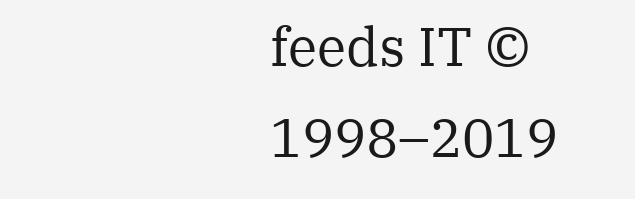feeds IT © 1998–2019